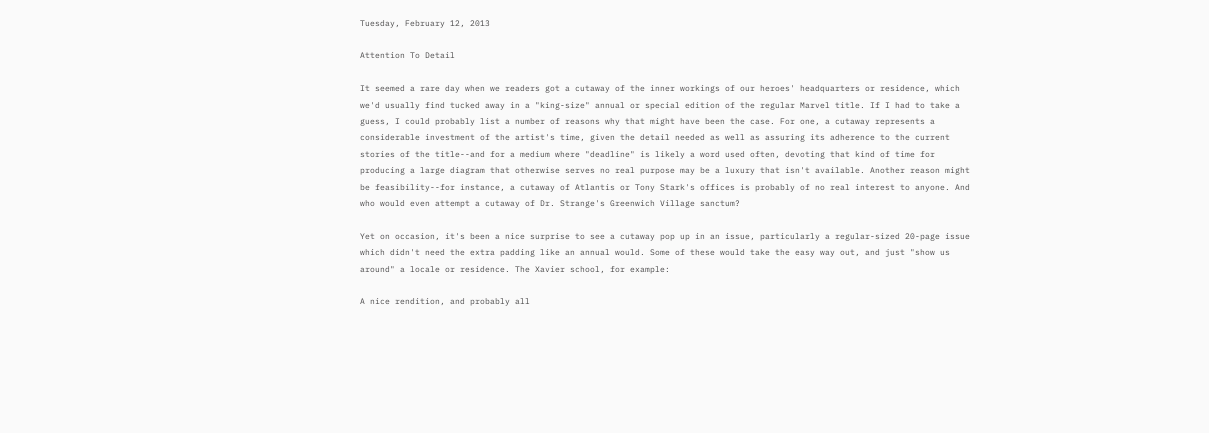Tuesday, February 12, 2013

Attention To Detail

It seemed a rare day when we readers got a cutaway of the inner workings of our heroes' headquarters or residence, which we'd usually find tucked away in a "king-size" annual or special edition of the regular Marvel title. If I had to take a guess, I could probably list a number of reasons why that might have been the case. For one, a cutaway represents a considerable investment of the artist's time, given the detail needed as well as assuring its adherence to the current stories of the title--and for a medium where "deadline" is likely a word used often, devoting that kind of time for producing a large diagram that otherwise serves no real purpose may be a luxury that isn't available. Another reason might be feasibility--for instance, a cutaway of Atlantis or Tony Stark's offices is probably of no real interest to anyone. And who would even attempt a cutaway of Dr. Strange's Greenwich Village sanctum?

Yet on occasion, it's been a nice surprise to see a cutaway pop up in an issue, particularly a regular-sized 20-page issue which didn't need the extra padding like an annual would. Some of these would take the easy way out, and just "show us around" a locale or residence. The Xavier school, for example:

A nice rendition, and probably all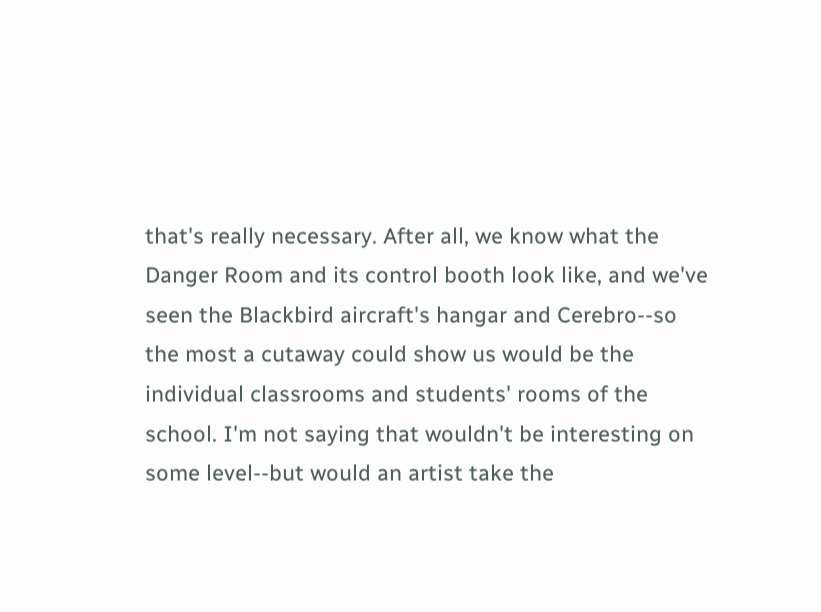that's really necessary. After all, we know what the Danger Room and its control booth look like, and we've seen the Blackbird aircraft's hangar and Cerebro--so the most a cutaway could show us would be the individual classrooms and students' rooms of the school. I'm not saying that wouldn't be interesting on some level--but would an artist take the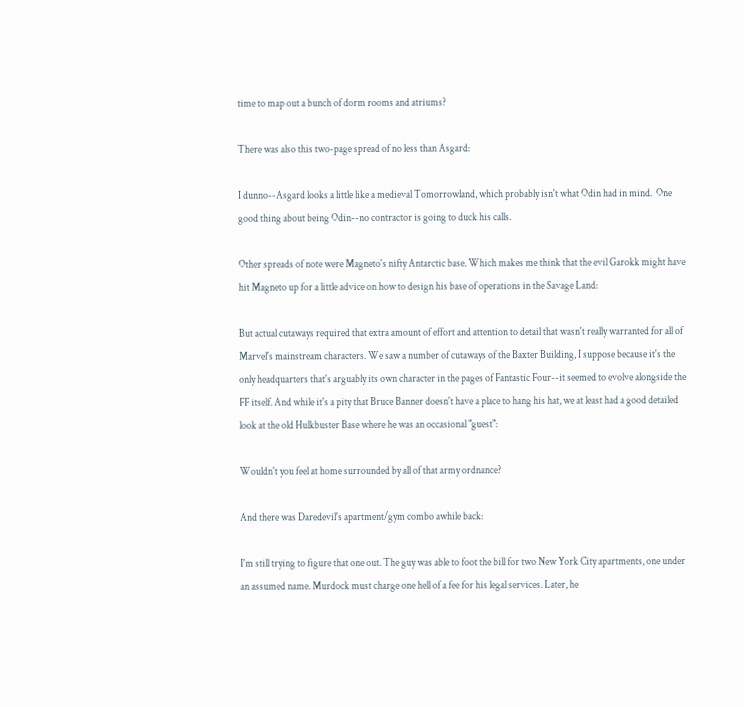time to map out a bunch of dorm rooms and atriums?

There was also this two-page spread of no less than Asgard:

I dunno--Asgard looks a little like a medieval Tomorrowland, which probably isn't what Odin had in mind.  One good thing about being Odin--no contractor is going to duck his calls.

Other spreads of note were Magneto's nifty Antarctic base. Which makes me think that the evil Garokk might have hit Magneto up for a little advice on how to design his base of operations in the Savage Land:

But actual cutaways required that extra amount of effort and attention to detail that wasn't really warranted for all of Marvel's mainstream characters. We saw a number of cutaways of the Baxter Building, I suppose because it's the only headquarters that's arguably its own character in the pages of Fantastic Four--it seemed to evolve alongside the FF itself. And while it's a pity that Bruce Banner doesn't have a place to hang his hat, we at least had a good detailed look at the old Hulkbuster Base where he was an occasional "guest":

Wouldn't you feel at home surrounded by all of that army ordnance?

And there was Daredevil's apartment/gym combo awhile back:

I'm still trying to figure that one out. The guy was able to foot the bill for two New York City apartments, one under an assumed name. Murdock must charge one hell of a fee for his legal services. Later, he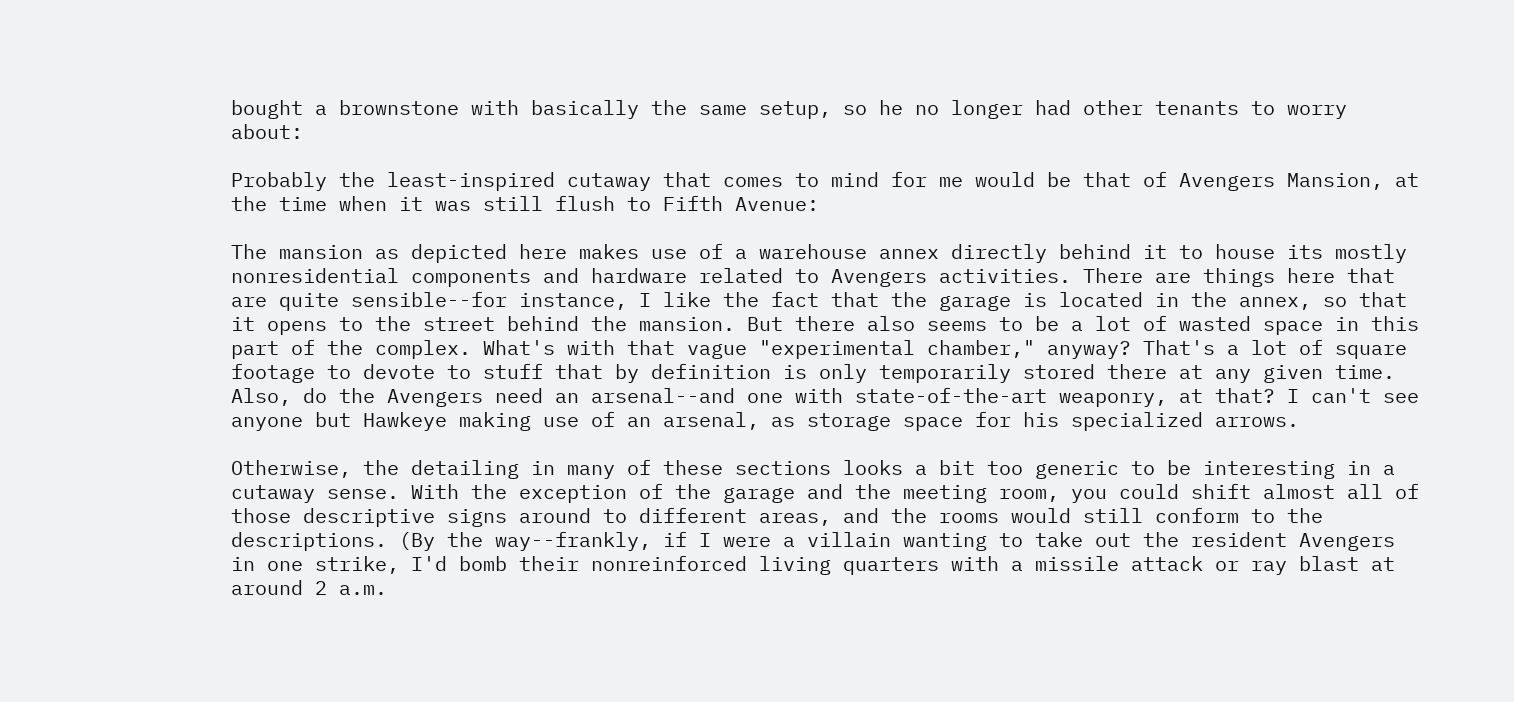bought a brownstone with basically the same setup, so he no longer had other tenants to worry about:

Probably the least-inspired cutaway that comes to mind for me would be that of Avengers Mansion, at the time when it was still flush to Fifth Avenue:

The mansion as depicted here makes use of a warehouse annex directly behind it to house its mostly nonresidential components and hardware related to Avengers activities. There are things here that are quite sensible--for instance, I like the fact that the garage is located in the annex, so that it opens to the street behind the mansion. But there also seems to be a lot of wasted space in this part of the complex. What's with that vague "experimental chamber," anyway? That's a lot of square footage to devote to stuff that by definition is only temporarily stored there at any given time. Also, do the Avengers need an arsenal--and one with state-of-the-art weaponry, at that? I can't see anyone but Hawkeye making use of an arsenal, as storage space for his specialized arrows.

Otherwise, the detailing in many of these sections looks a bit too generic to be interesting in a cutaway sense. With the exception of the garage and the meeting room, you could shift almost all of those descriptive signs around to different areas, and the rooms would still conform to the descriptions. (By the way--frankly, if I were a villain wanting to take out the resident Avengers in one strike, I'd bomb their nonreinforced living quarters with a missile attack or ray blast at around 2 a.m.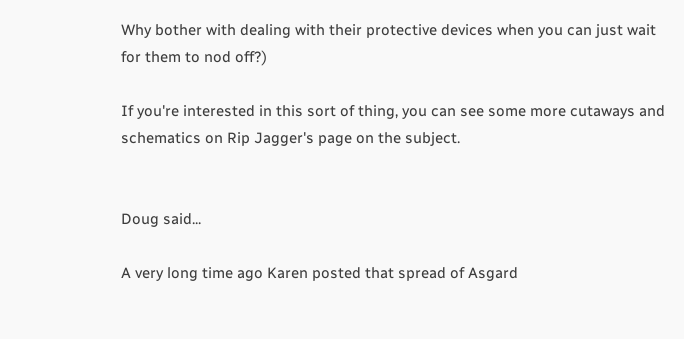Why bother with dealing with their protective devices when you can just wait for them to nod off?)

If you're interested in this sort of thing, you can see some more cutaways and schematics on Rip Jagger's page on the subject.


Doug said...

A very long time ago Karen posted that spread of Asgard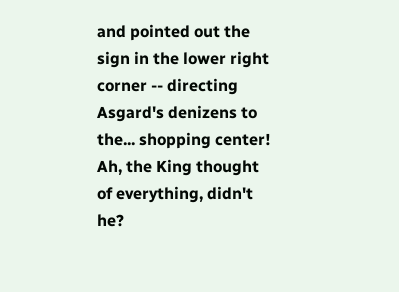and pointed out the sign in the lower right corner -- directing Asgard's denizens to the... shopping center! Ah, the King thought of everything, didn't he?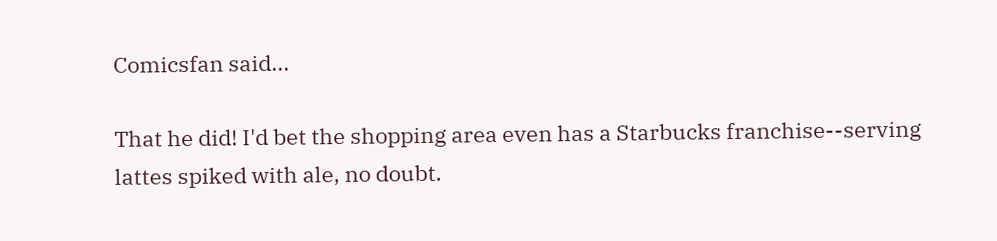Comicsfan said...

That he did! I'd bet the shopping area even has a Starbucks franchise--serving lattes spiked with ale, no doubt.